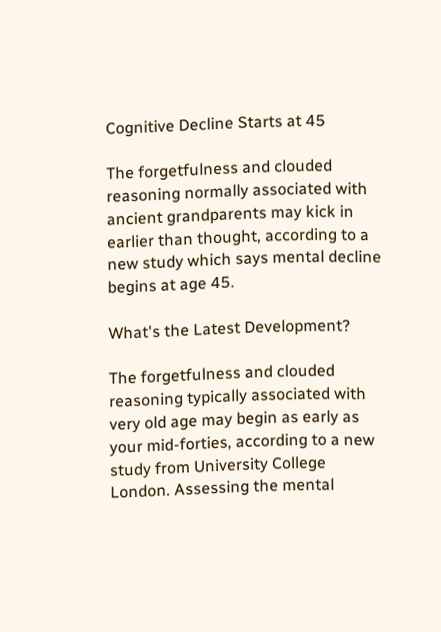Cognitive Decline Starts at 45

The forgetfulness and clouded reasoning normally associated with ancient grandparents may kick in earlier than thought, according to a new study which says mental decline begins at age 45.

What's the Latest Development?

The forgetfulness and clouded reasoning typically associated with very old age may begin as early as your mid-forties, according to a new study from University College London. Assessing the mental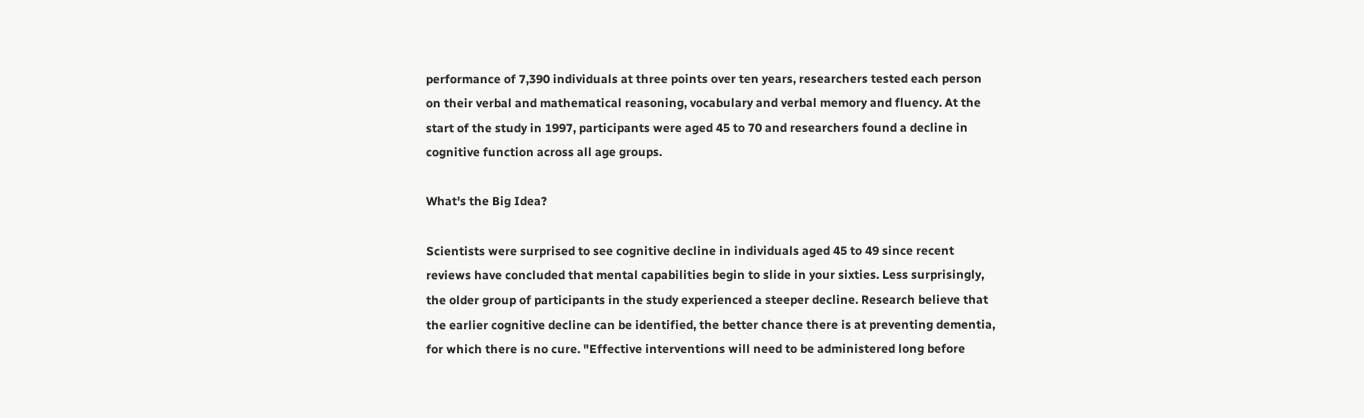performance of 7,390 individuals at three points over ten years, researchers tested each person on their verbal and mathematical reasoning, vocabulary and verbal memory and fluency. At the start of the study in 1997, participants were aged 45 to 70 and researchers found a decline in cognitive function across all age groups.

What's the Big Idea?

Scientists were surprised to see cognitive decline in individuals aged 45 to 49 since recent reviews have concluded that mental capabilities begin to slide in your sixties. Less surprisingly, the older group of participants in the study experienced a steeper decline. Research believe that the earlier cognitive decline can be identified, the better chance there is at preventing dementia, for which there is no cure. "Effective interventions will need to be administered long before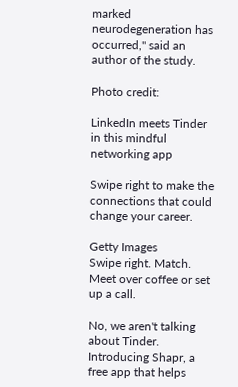marked neurodegeneration has occurred," said an author of the study.

Photo credit:

LinkedIn meets Tinder in this mindful networking app

Swipe right to make the connections that could change your career.

Getty Images
Swipe right. Match. Meet over coffee or set up a call.

No, we aren't talking about Tinder. Introducing Shapr, a free app that helps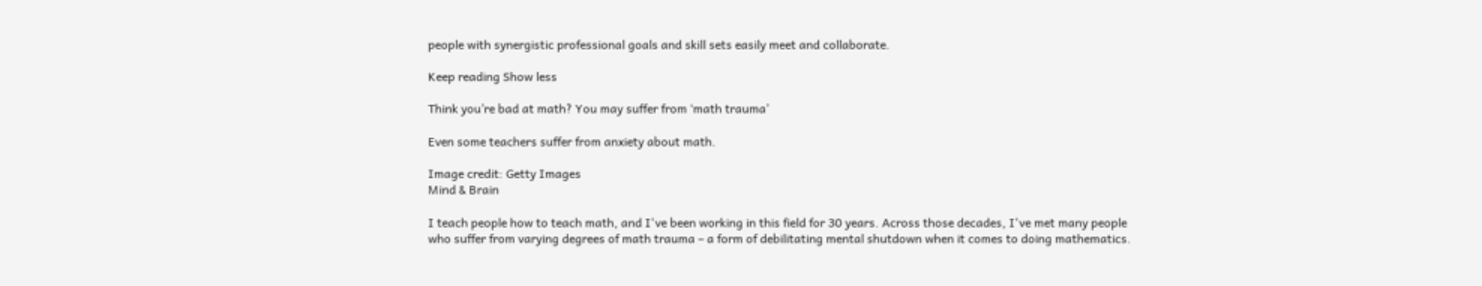people with synergistic professional goals and skill sets easily meet and collaborate.

Keep reading Show less

Think you’re bad at math? You may suffer from ‘math trauma’

Even some teachers suffer from anxiety about math.

Image credit: Getty Images
Mind & Brain

I teach people how to teach math, and I've been working in this field for 30 years. Across those decades, I've met many people who suffer from varying degrees of math trauma – a form of debilitating mental shutdown when it comes to doing mathematics.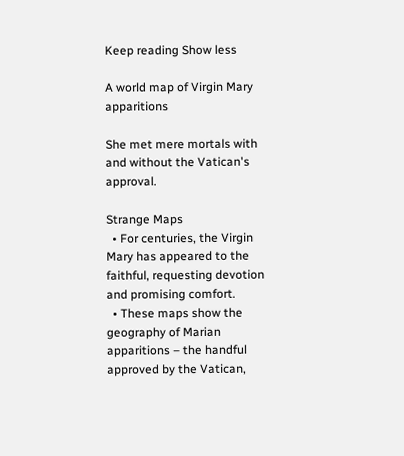Keep reading Show less

A world map of Virgin Mary apparitions

She met mere mortals with and without the Vatican's approval.

Strange Maps
  • For centuries, the Virgin Mary has appeared to the faithful, requesting devotion and promising comfort.
  • These maps show the geography of Marian apparitions – the handful approved by the Vatican,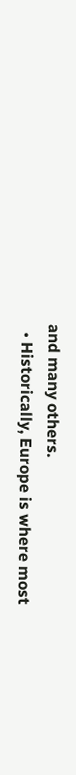and many others.
  • Historically, Europe is where most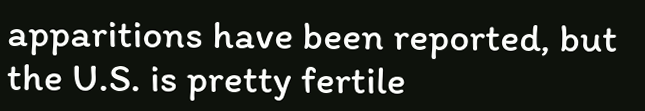apparitions have been reported, but the U.S. is pretty fertile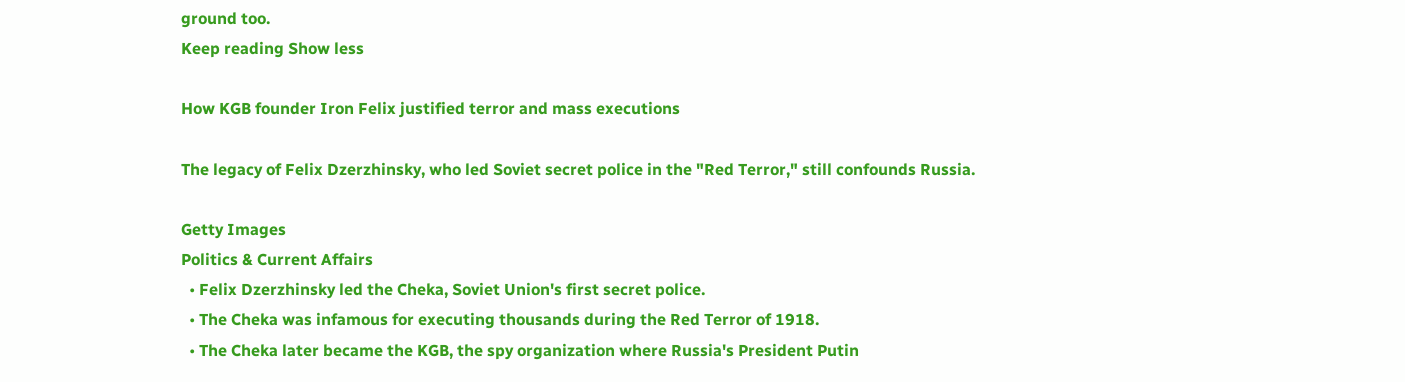ground too.
Keep reading Show less

How KGB founder Iron Felix justified terror and mass executions

The legacy of Felix Dzerzhinsky, who led Soviet secret police in the "Red Terror," still confounds Russia.

Getty Images
Politics & Current Affairs
  • Felix Dzerzhinsky led the Cheka, Soviet Union's first secret police.
  • The Cheka was infamous for executing thousands during the Red Terror of 1918.
  • The Cheka later became the KGB, the spy organization where Russia's President Putin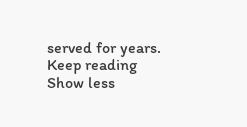served for years.
Keep reading Show less